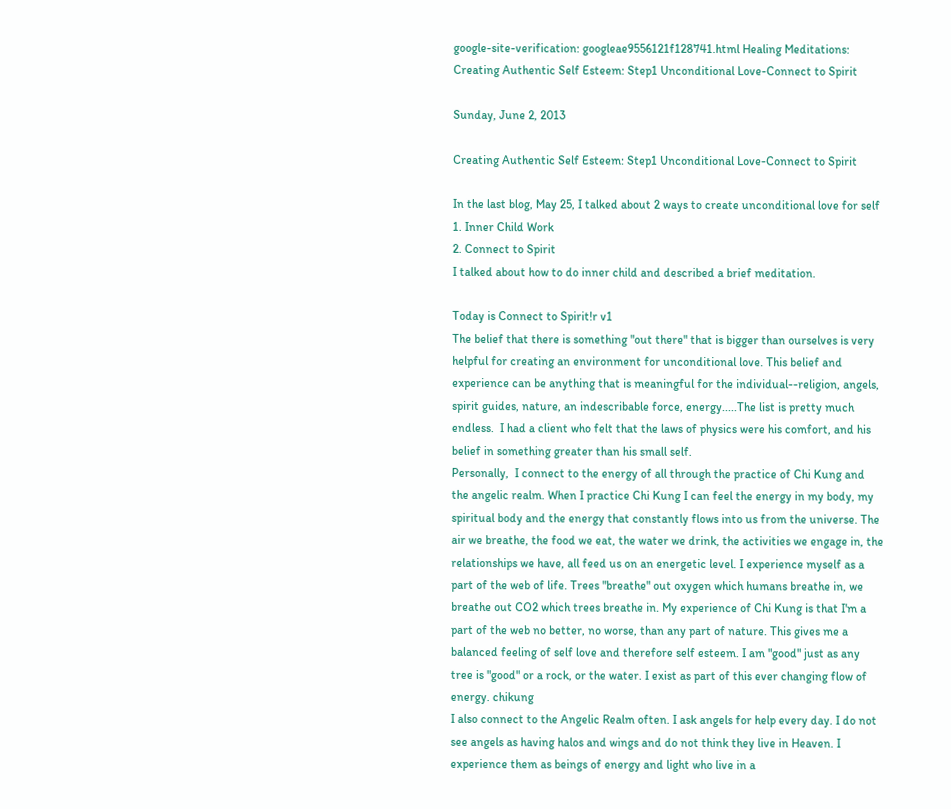google-site-verification: googleae9556121f128741.html Healing Meditations: Creating Authentic Self Esteem: Step1 Unconditional Love-Connect to Spirit

Sunday, June 2, 2013

Creating Authentic Self Esteem: Step1 Unconditional Love-Connect to Spirit

In the last blog, May 25, I talked about 2 ways to create unconditional love for self
1. Inner Child Work
2. Connect to Spirit
I talked about how to do inner child and described a brief meditation.

Today is Connect to Spirit!r v1
The belief that there is something "out there" that is bigger than ourselves is very helpful for creating an environment for unconditional love. This belief and experience can be anything that is meaningful for the individual--religion, angels, spirit guides, nature, an indescribable force, energy.....The list is pretty much endless.  I had a client who felt that the laws of physics were his comfort, and his belief in something greater than his small self.
Personally,  I connect to the energy of all through the practice of Chi Kung and the angelic realm. When I practice Chi Kung I can feel the energy in my body, my spiritual body and the energy that constantly flows into us from the universe. The air we breathe, the food we eat, the water we drink, the activities we engage in, the relationships we have, all feed us on an energetic level. I experience myself as a part of the web of life. Trees "breathe" out oxygen which humans breathe in, we breathe out CO2 which trees breathe in. My experience of Chi Kung is that I'm a part of the web no better, no worse, than any part of nature. This gives me a balanced feeling of self love and therefore self esteem. I am "good" just as any tree is "good" or a rock, or the water. I exist as part of this ever changing flow of energy. chikung
I also connect to the Angelic Realm often. I ask angels for help every day. I do not see angels as having halos and wings and do not think they live in Heaven. I experience them as beings of energy and light who live in a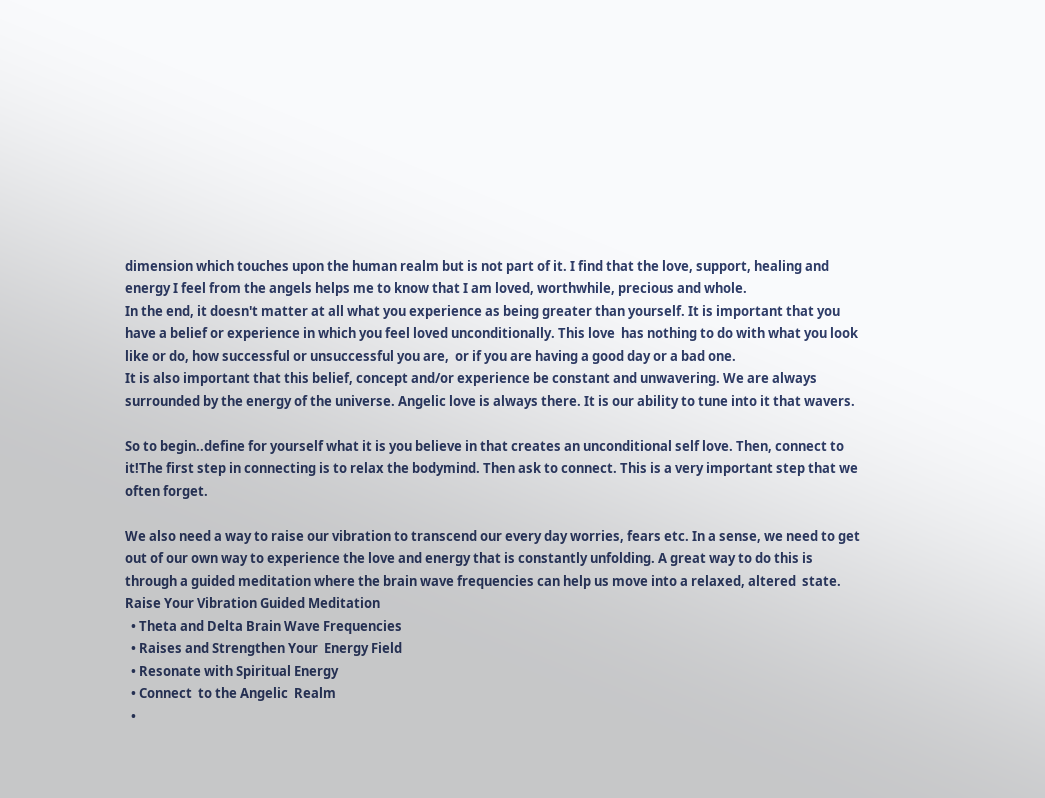dimension which touches upon the human realm but is not part of it. I find that the love, support, healing and energy I feel from the angels helps me to know that I am loved, worthwhile, precious and whole.
In the end, it doesn't matter at all what you experience as being greater than yourself. It is important that you have a belief or experience in which you feel loved unconditionally. This love  has nothing to do with what you look like or do, how successful or unsuccessful you are,  or if you are having a good day or a bad one.
It is also important that this belief, concept and/or experience be constant and unwavering. We are always surrounded by the energy of the universe. Angelic love is always there. It is our ability to tune into it that wavers.

So to begin..define for yourself what it is you believe in that creates an unconditional self love. Then, connect to it!The first step in connecting is to relax the bodymind. Then ask to connect. This is a very important step that we often forget.

We also need a way to raise our vibration to transcend our every day worries, fears etc. In a sense, we need to get out of our own way to experience the love and energy that is constantly unfolding. A great way to do this is through a guided meditation where the brain wave frequencies can help us move into a relaxed, altered  state.
Raise Your Vibration Guided Meditation
  • Theta and Delta Brain Wave Frequencies
  • Raises and Strengthen Your  Energy Field
  • Resonate with Spiritual Energy
  • Connect  to the Angelic  Realm
  •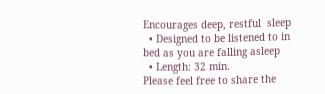Encourages deep, restful  sleep
  • Designed to be listened to in bed as you are falling asleep
  • Length: 32 min.
Please feel free to share the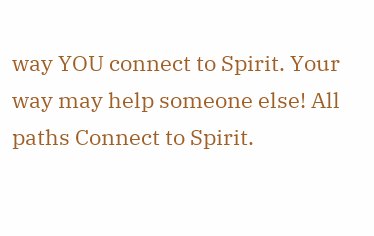way YOU connect to Spirit. Your way may help someone else! All paths Connect to Spirit.